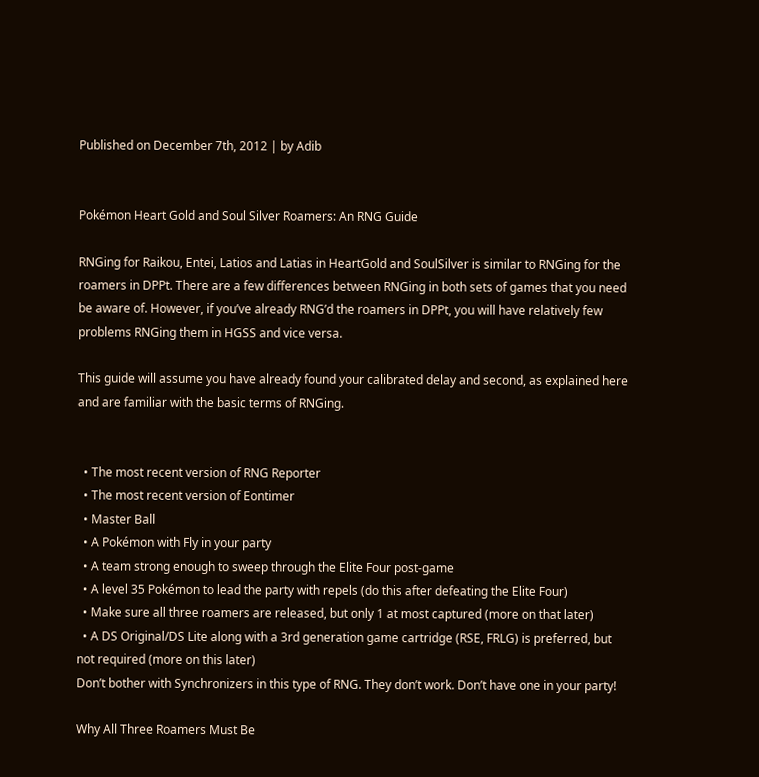Published on December 7th, 2012 | by Adib


Pokémon Heart Gold and Soul Silver Roamers: An RNG Guide

RNGing for Raikou, Entei, Latios and Latias in HeartGold and SoulSilver is similar to RNGing for the roamers in DPPt. There are a few differences between RNGing in both sets of games that you need be aware of. However, if you’ve already RNG’d the roamers in DPPt, you will have relatively few problems RNGing them in HGSS and vice versa.

This guide will assume you have already found your calibrated delay and second, as explained here and are familiar with the basic terms of RNGing.


  • The most recent version of RNG Reporter
  • The most recent version of Eontimer
  • Master Ball
  • A Pokémon with Fly in your party
  • A team strong enough to sweep through the Elite Four post-game
  • A level 35 Pokémon to lead the party with repels (do this after defeating the Elite Four)
  • Make sure all three roamers are released, but only 1 at most captured (more on that later)
  • A DS Original/DS Lite along with a 3rd generation game cartridge (RSE, FRLG) is preferred, but not required (more on this later)
Don’t bother with Synchronizers in this type of RNG. They don’t work. Don’t have one in your party!

Why All Three Roamers Must Be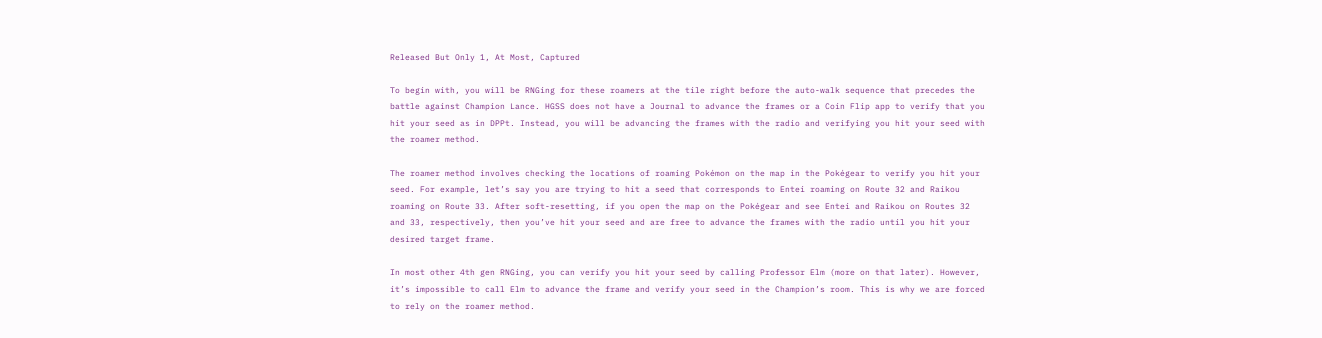Released But Only 1, At Most, Captured

To begin with, you will be RNGing for these roamers at the tile right before the auto-walk sequence that precedes the battle against Champion Lance. HGSS does not have a Journal to advance the frames or a Coin Flip app to verify that you hit your seed as in DPPt. Instead, you will be advancing the frames with the radio and verifying you hit your seed with the roamer method.

The roamer method involves checking the locations of roaming Pokémon on the map in the Pokégear to verify you hit your seed. For example, let’s say you are trying to hit a seed that corresponds to Entei roaming on Route 32 and Raikou roaming on Route 33. After soft-resetting, if you open the map on the Pokégear and see Entei and Raikou on Routes 32 and 33, respectively, then you’ve hit your seed and are free to advance the frames with the radio until you hit your desired target frame.

In most other 4th gen RNGing, you can verify you hit your seed by calling Professor Elm (more on that later). However, it’s impossible to call Elm to advance the frame and verify your seed in the Champion’s room. This is why we are forced to rely on the roamer method.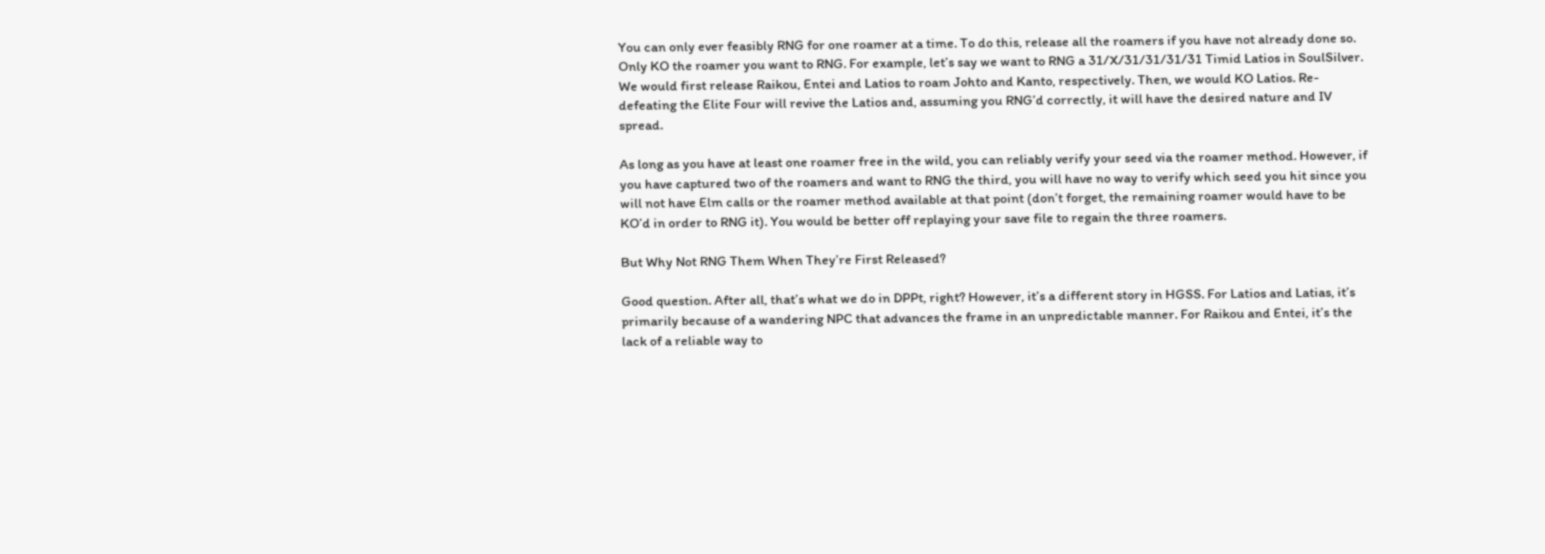You can only ever feasibly RNG for one roamer at a time. To do this, release all the roamers if you have not already done so. Only KO the roamer you want to RNG. For example, let’s say we want to RNG a 31/X/31/31/31/31 Timid Latios in SoulSilver. We would first release Raikou, Entei and Latios to roam Johto and Kanto, respectively. Then, we would KO Latios. Re-defeating the Elite Four will revive the Latios and, assuming you RNG’d correctly, it will have the desired nature and IV spread.

As long as you have at least one roamer free in the wild, you can reliably verify your seed via the roamer method. However, if you have captured two of the roamers and want to RNG the third, you will have no way to verify which seed you hit since you will not have Elm calls or the roamer method available at that point (don’t forget, the remaining roamer would have to be KO’d in order to RNG it). You would be better off replaying your save file to regain the three roamers.

But Why Not RNG Them When They’re First Released?

Good question. After all, that’s what we do in DPPt, right? However, it’s a different story in HGSS. For Latios and Latias, it’s primarily because of a wandering NPC that advances the frame in an unpredictable manner. For Raikou and Entei, it’s the lack of a reliable way to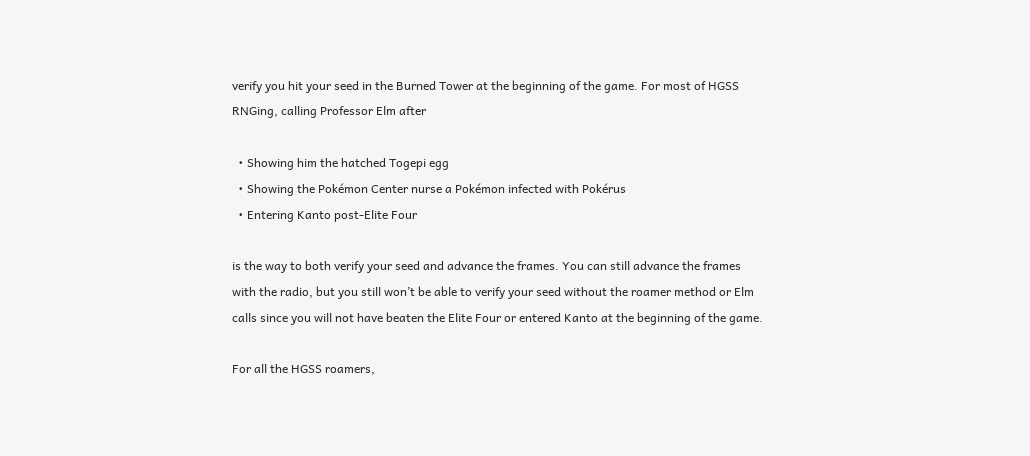verify you hit your seed in the Burned Tower at the beginning of the game. For most of HGSS RNGing, calling Professor Elm after

  • Showing him the hatched Togepi egg
  • Showing the Pokémon Center nurse a Pokémon infected with Pokérus
  • Entering Kanto post-Elite Four

is the way to both verify your seed and advance the frames. You can still advance the frames with the radio, but you still won’t be able to verify your seed without the roamer method or Elm calls since you will not have beaten the Elite Four or entered Kanto at the beginning of the game.

For all the HGSS roamers,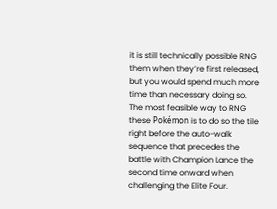it is still technically possible RNG them when they’re first released, but you would spend much more time than necessary doing so. The most feasible way to RNG these Pokémon is to do so the tile right before the auto-walk sequence that precedes the battle with Champion Lance the second time onward when challenging the Elite Four.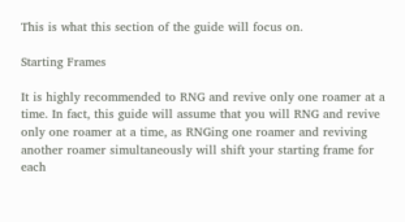This is what this section of the guide will focus on.

Starting Frames

It is highly recommended to RNG and revive only one roamer at a time. In fact, this guide will assume that you will RNG and revive only one roamer at a time, as RNGing one roamer and reviving another roamer simultaneously will shift your starting frame for each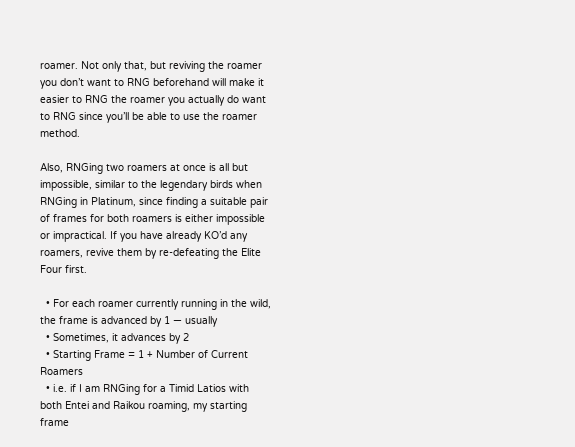roamer. Not only that, but reviving the roamer you don’t want to RNG beforehand will make it easier to RNG the roamer you actually do want to RNG since you’ll be able to use the roamer method.

Also, RNGing two roamers at once is all but impossible, similar to the legendary birds when RNGing in Platinum, since finding a suitable pair of frames for both roamers is either impossible or impractical. If you have already KO’d any roamers, revive them by re-defeating the Elite Four first.

  • For each roamer currently running in the wild, the frame is advanced by 1 — usually
  • Sometimes, it advances by 2
  • Starting Frame = 1 + Number of Current Roamers
  • i.e. if I am RNGing for a Timid Latios with both Entei and Raikou roaming, my starting frame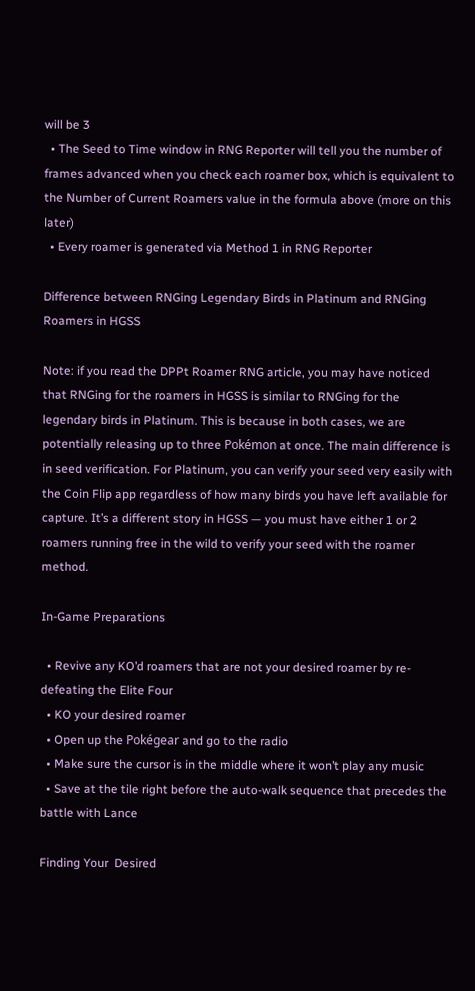will be 3
  • The Seed to Time window in RNG Reporter will tell you the number of frames advanced when you check each roamer box, which is equivalent to the Number of Current Roamers value in the formula above (more on this later)
  • Every roamer is generated via Method 1 in RNG Reporter

Difference between RNGing Legendary Birds in Platinum and RNGing Roamers in HGSS

Note: if you read the DPPt Roamer RNG article, you may have noticed that RNGing for the roamers in HGSS is similar to RNGing for the legendary birds in Platinum. This is because in both cases, we are potentially releasing up to three Pokémon at once. The main difference is in seed verification. For Platinum, you can verify your seed very easily with the Coin Flip app regardless of how many birds you have left available for capture. It’s a different story in HGSS — you must have either 1 or 2 roamers running free in the wild to verify your seed with the roamer method.

In-Game Preparations

  • Revive any KO’d roamers that are not your desired roamer by re-defeating the Elite Four
  • KO your desired roamer
  • Open up the Pokégear and go to the radio
  • Make sure the cursor is in the middle where it won’t play any music
  • Save at the tile right before the auto-walk sequence that precedes the battle with Lance

Finding Your  Desired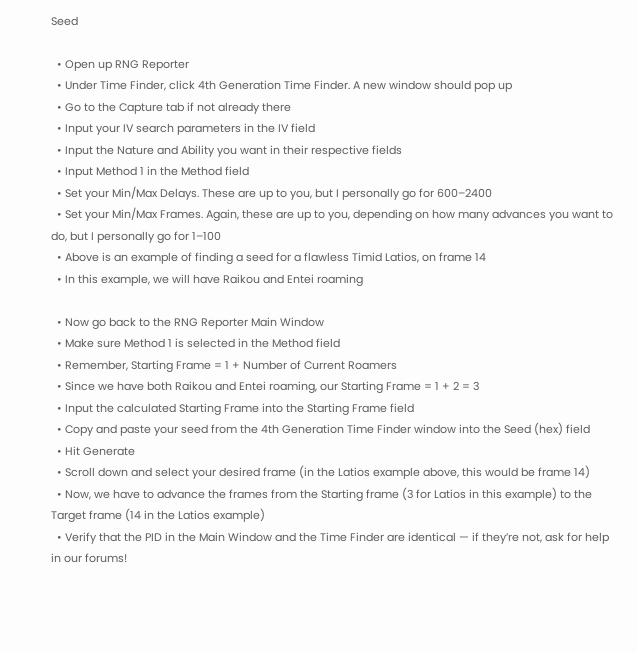Seed

  • Open up RNG Reporter
  • Under Time Finder, click 4th Generation Time Finder. A new window should pop up
  • Go to the Capture tab if not already there
  • Input your IV search parameters in the IV field
  • Input the Nature and Ability you want in their respective fields
  • Input Method 1 in the Method field
  • Set your Min/Max Delays. These are up to you, but I personally go for 600–2400
  • Set your Min/Max Frames. Again, these are up to you, depending on how many advances you want to do, but I personally go for 1–100
  • Above is an example of finding a seed for a flawless Timid Latios, on frame 14
  • In this example, we will have Raikou and Entei roaming

  • Now go back to the RNG Reporter Main Window
  • Make sure Method 1 is selected in the Method field
  • Remember, Starting Frame = 1 + Number of Current Roamers
  • Since we have both Raikou and Entei roaming, our Starting Frame = 1 + 2 = 3
  • Input the calculated Starting Frame into the Starting Frame field
  • Copy and paste your seed from the 4th Generation Time Finder window into the Seed (hex) field
  • Hit Generate
  • Scroll down and select your desired frame (in the Latios example above, this would be frame 14)
  • Now, we have to advance the frames from the Starting frame (3 for Latios in this example) to the Target frame (14 in the Latios example)
  • Verify that the PID in the Main Window and the Time Finder are identical — if they’re not, ask for help in our forums!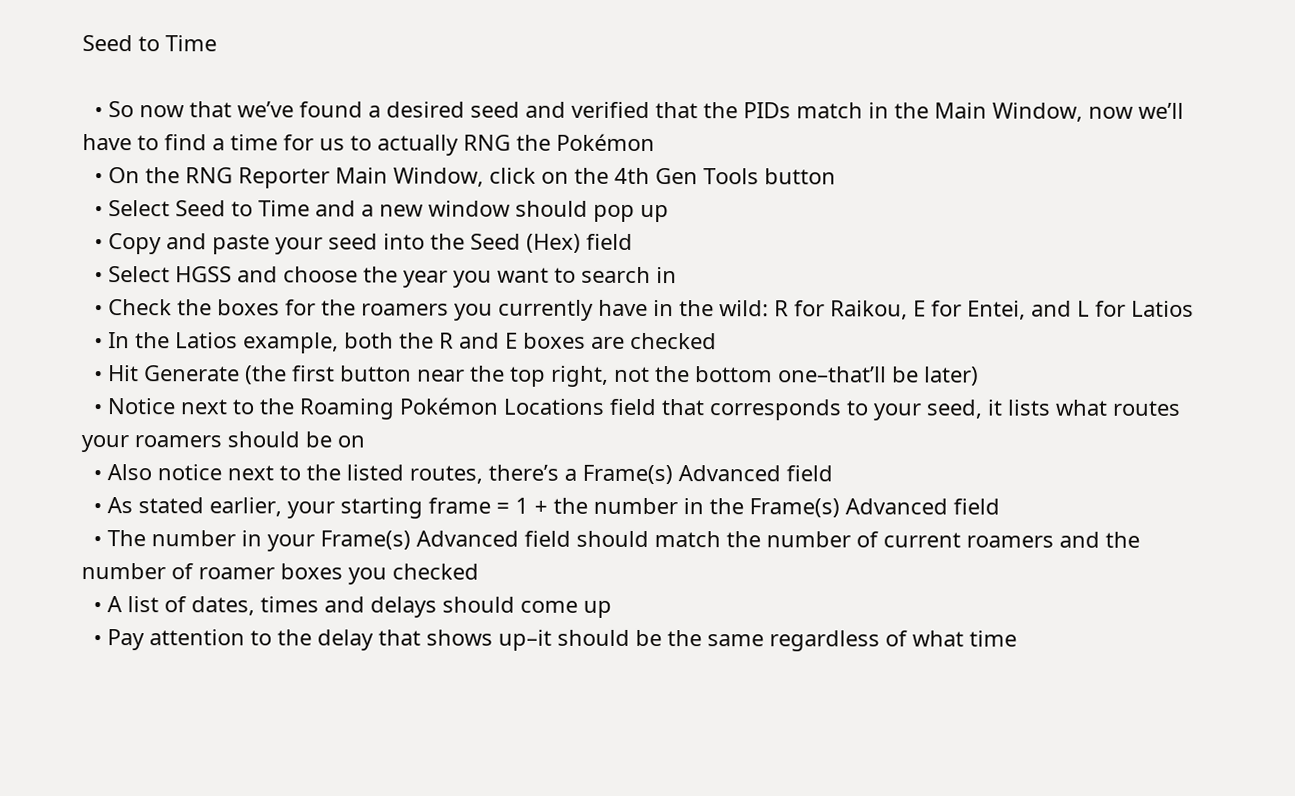Seed to Time

  • So now that we’ve found a desired seed and verified that the PIDs match in the Main Window, now we’ll have to find a time for us to actually RNG the Pokémon
  • On the RNG Reporter Main Window, click on the 4th Gen Tools button
  • Select Seed to Time and a new window should pop up
  • Copy and paste your seed into the Seed (Hex) field
  • Select HGSS and choose the year you want to search in
  • Check the boxes for the roamers you currently have in the wild: R for Raikou, E for Entei, and L for Latios
  • In the Latios example, both the R and E boxes are checked
  • Hit Generate (the first button near the top right, not the bottom one–that’ll be later)
  • Notice next to the Roaming Pokémon Locations field that corresponds to your seed, it lists what routes your roamers should be on
  • Also notice next to the listed routes, there’s a Frame(s) Advanced field
  • As stated earlier, your starting frame = 1 + the number in the Frame(s) Advanced field
  • The number in your Frame(s) Advanced field should match the number of current roamers and the number of roamer boxes you checked
  • A list of dates, times and delays should come up
  • Pay attention to the delay that shows up–it should be the same regardless of what time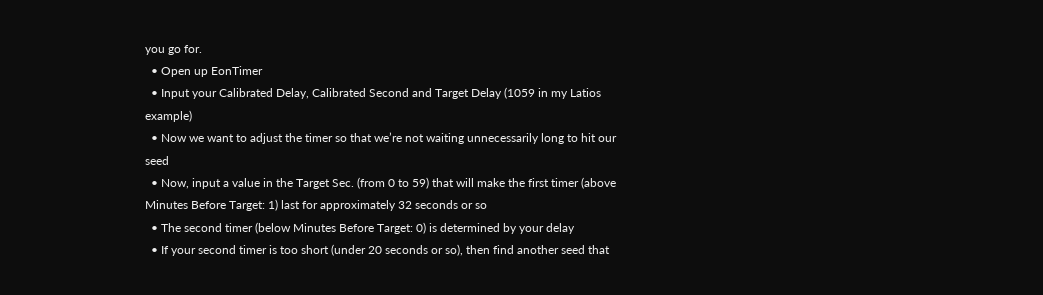you go for.
  • Open up EonTimer
  • Input your Calibrated Delay, Calibrated Second and Target Delay (1059 in my Latios example)
  • Now we want to adjust the timer so that we’re not waiting unnecessarily long to hit our seed
  • Now, input a value in the Target Sec. (from 0 to 59) that will make the first timer (above Minutes Before Target: 1) last for approximately 32 seconds or so
  • The second timer (below Minutes Before Target: 0) is determined by your delay
  • If your second timer is too short (under 20 seconds or so), then find another seed that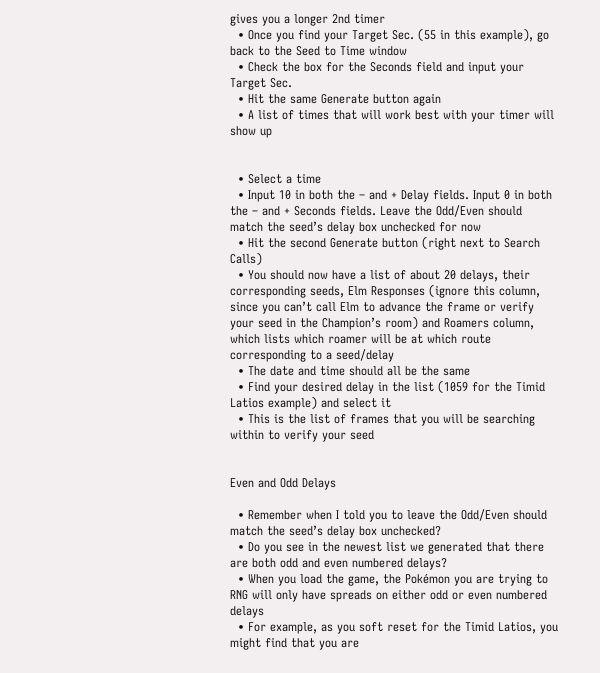gives you a longer 2nd timer
  • Once you find your Target Sec. (55 in this example), go back to the Seed to Time window
  • Check the box for the Seconds field and input your Target Sec.
  • Hit the same Generate button again
  • A list of times that will work best with your timer will show up


  • Select a time
  • Input 10 in both the – and + Delay fields. Input 0 in both the – and + Seconds fields. Leave the Odd/Even should match the seed’s delay box unchecked for now
  • Hit the second Generate button (right next to Search Calls)
  • You should now have a list of about 20 delays, their corresponding seeds, Elm Responses (ignore this column, since you can’t call Elm to advance the frame or verify your seed in the Champion’s room) and Roamers column, which lists which roamer will be at which route corresponding to a seed/delay
  • The date and time should all be the same
  • Find your desired delay in the list (1059 for the Timid Latios example) and select it
  • This is the list of frames that you will be searching within to verify your seed


Even and Odd Delays

  • Remember when I told you to leave the Odd/Even should match the seed’s delay box unchecked?
  • Do you see in the newest list we generated that there are both odd and even numbered delays?
  • When you load the game, the Pokémon you are trying to RNG will only have spreads on either odd or even numbered delays
  • For example, as you soft reset for the Timid Latios, you might find that you are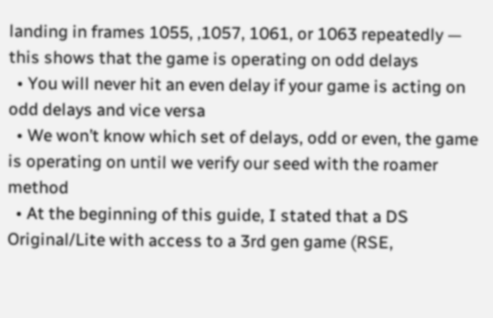landing in frames 1055, ,1057, 1061, or 1063 repeatedly — this shows that the game is operating on odd delays
  • You will never hit an even delay if your game is acting on odd delays and vice versa
  • We won’t know which set of delays, odd or even, the game is operating on until we verify our seed with the roamer method
  • At the beginning of this guide, I stated that a DS Original/Lite with access to a 3rd gen game (RSE,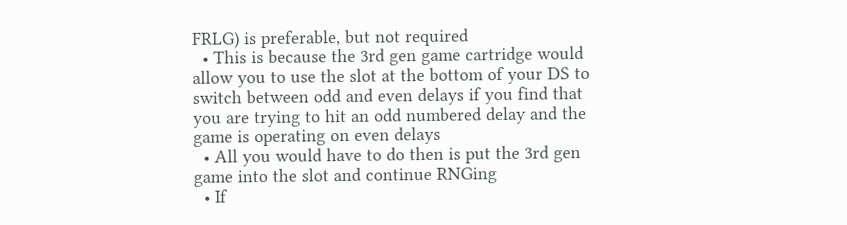FRLG) is preferable, but not required
  • This is because the 3rd gen game cartridge would allow you to use the slot at the bottom of your DS to switch between odd and even delays if you find that you are trying to hit an odd numbered delay and the game is operating on even delays
  • All you would have to do then is put the 3rd gen game into the slot and continue RNGing
  • If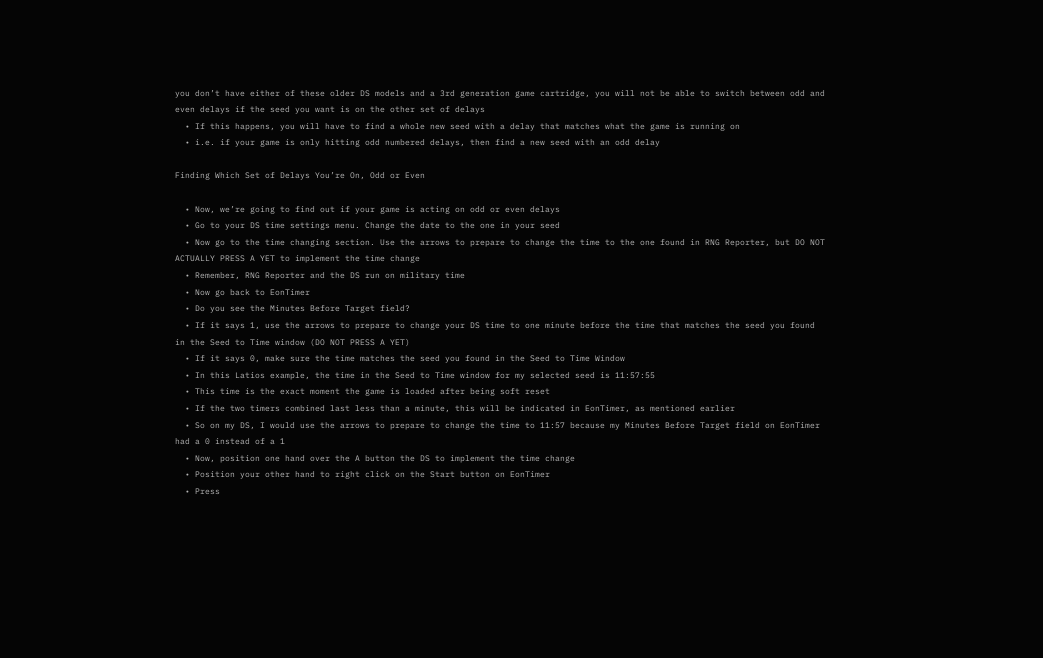you don’t have either of these older DS models and a 3rd generation game cartridge, you will not be able to switch between odd and even delays if the seed you want is on the other set of delays
  • If this happens, you will have to find a whole new seed with a delay that matches what the game is running on
  • i.e. if your game is only hitting odd numbered delays, then find a new seed with an odd delay

Finding Which Set of Delays You’re On, Odd or Even

  • Now, we’re going to find out if your game is acting on odd or even delays
  • Go to your DS time settings menu. Change the date to the one in your seed
  • Now go to the time changing section. Use the arrows to prepare to change the time to the one found in RNG Reporter, but DO NOT ACTUALLY PRESS A YET to implement the time change
  • Remember, RNG Reporter and the DS run on military time
  • Now go back to EonTimer
  • Do you see the Minutes Before Target field?
  • If it says 1, use the arrows to prepare to change your DS time to one minute before the time that matches the seed you found in the Seed to Time window (DO NOT PRESS A YET)
  • If it says 0, make sure the time matches the seed you found in the Seed to Time Window
  • In this Latios example, the time in the Seed to Time window for my selected seed is 11:57:55
  • This time is the exact moment the game is loaded after being soft reset
  • If the two timers combined last less than a minute, this will be indicated in EonTimer, as mentioned earlier
  • So on my DS, I would use the arrows to prepare to change the time to 11:57 because my Minutes Before Target field on EonTimer had a 0 instead of a 1
  • Now, position one hand over the A button the DS to implement the time change
  • Position your other hand to right click on the Start button on EonTimer
  • Press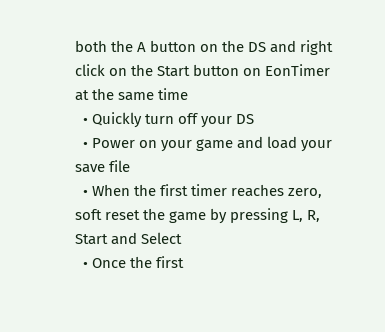both the A button on the DS and right click on the Start button on EonTimer at the same time
  • Quickly turn off your DS
  • Power on your game and load your save file
  • When the first timer reaches zero, soft reset the game by pressing L, R, Start and Select
  • Once the first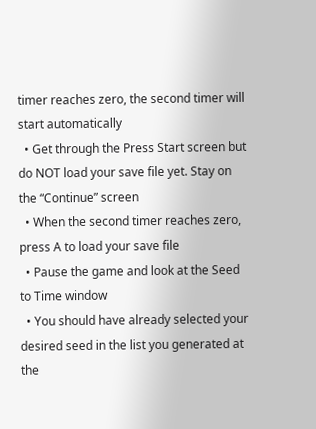timer reaches zero, the second timer will start automatically
  • Get through the Press Start screen but do NOT load your save file yet. Stay on the “Continue” screen
  • When the second timer reaches zero, press A to load your save file
  • Pause the game and look at the Seed to Time window
  • You should have already selected your desired seed in the list you generated at the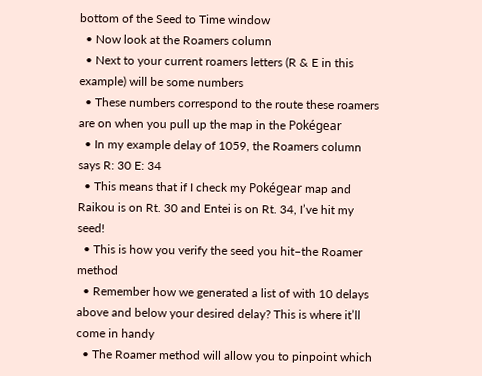bottom of the Seed to Time window
  • Now look at the Roamers column
  • Next to your current roamers letters (R & E in this example) will be some numbers
  • These numbers correspond to the route these roamers are on when you pull up the map in the Pokégear
  • In my example delay of 1059, the Roamers column says R: 30 E: 34
  • This means that if I check my Pokégear map and Raikou is on Rt. 30 and Entei is on Rt. 34, I’ve hit my seed!
  • This is how you verify the seed you hit–the Roamer method
  • Remember how we generated a list of with 10 delays above and below your desired delay? This is where it’ll come in handy
  • The Roamer method will allow you to pinpoint which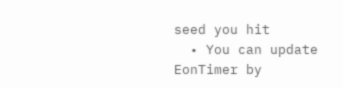seed you hit
  • You can update EonTimer by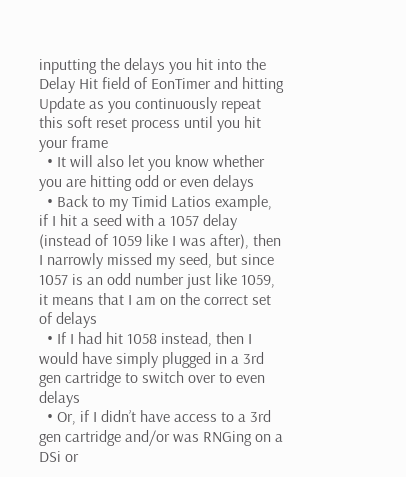inputting the delays you hit into the Delay Hit field of EonTimer and hitting Update as you continuously repeat this soft reset process until you hit your frame
  • It will also let you know whether you are hitting odd or even delays
  • Back to my Timid Latios example, if I hit a seed with a 1057 delay (instead of 1059 like I was after), then I narrowly missed my seed, but since 1057 is an odd number just like 1059, it means that I am on the correct set of delays
  • If I had hit 1058 instead, then I would have simply plugged in a 3rd gen cartridge to switch over to even delays
  • Or, if I didn’t have access to a 3rd gen cartridge and/or was RNGing on a DSi or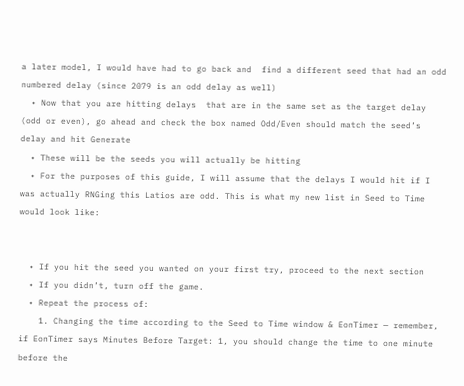a later model, I would have had to go back and  find a different seed that had an odd numbered delay (since 2079 is an odd delay as well)
  • Now that you are hitting delays  that are in the same set as the target delay (odd or even), go ahead and check the box named Odd/Even should match the seed’s delay and hit Generate
  • These will be the seeds you will actually be hitting
  • For the purposes of this guide, I will assume that the delays I would hit if I was actually RNGing this Latios are odd. This is what my new list in Seed to Time would look like:


  • If you hit the seed you wanted on your first try, proceed to the next section
  • If you didn’t, turn off the game.
  • Repeat the process of:
    1. Changing the time according to the Seed to Time window & EonTimer — remember, if EonTimer says Minutes Before Target: 1, you should change the time to one minute before the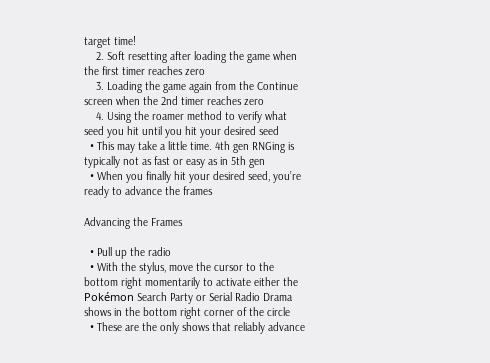target time!
    2. Soft resetting after loading the game when the first timer reaches zero
    3. Loading the game again from the Continue screen when the 2nd timer reaches zero
    4. Using the roamer method to verify what seed you hit until you hit your desired seed
  • This may take a little time. 4th gen RNGing is typically not as fast or easy as in 5th gen
  • When you finally hit your desired seed, you’re ready to advance the frames

Advancing the Frames

  • Pull up the radio
  • With the stylus, move the cursor to the bottom right momentarily to activate either the Pokémon Search Party or Serial Radio Drama shows in the bottom right corner of the circle
  • These are the only shows that reliably advance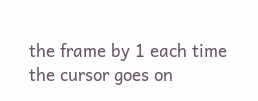the frame by 1 each time the cursor goes on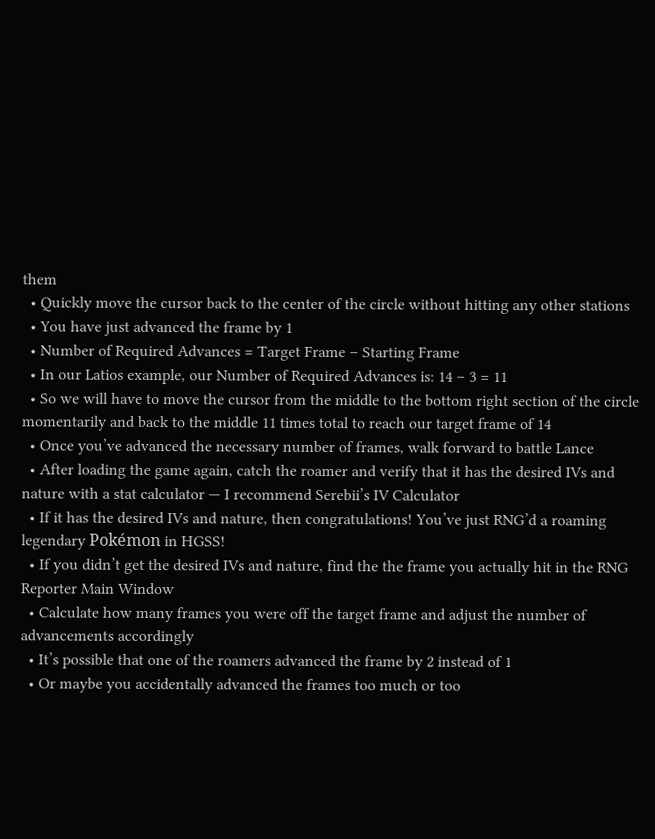them
  • Quickly move the cursor back to the center of the circle without hitting any other stations
  • You have just advanced the frame by 1
  • Number of Required Advances = Target Frame – Starting Frame
  • In our Latios example, our Number of Required Advances is: 14 – 3 = 11
  • So we will have to move the cursor from the middle to the bottom right section of the circle momentarily and back to the middle 11 times total to reach our target frame of 14
  • Once you’ve advanced the necessary number of frames, walk forward to battle Lance
  • After loading the game again, catch the roamer and verify that it has the desired IVs and nature with a stat calculator — I recommend Serebii’s IV Calculator
  • If it has the desired IVs and nature, then congratulations! You’ve just RNG’d a roaming legendary Pokémon in HGSS!
  • If you didn’t get the desired IVs and nature, find the the frame you actually hit in the RNG Reporter Main Window
  • Calculate how many frames you were off the target frame and adjust the number of advancements accordingly
  • It’s possible that one of the roamers advanced the frame by 2 instead of 1
  • Or maybe you accidentally advanced the frames too much or too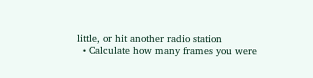little, or hit another radio station
  • Calculate how many frames you were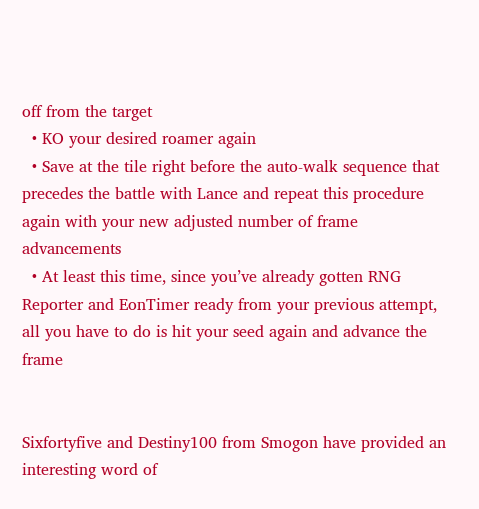off from the target
  • KO your desired roamer again
  • Save at the tile right before the auto-walk sequence that precedes the battle with Lance and repeat this procedure again with your new adjusted number of frame advancements
  • At least this time, since you’ve already gotten RNG Reporter and EonTimer ready from your previous attempt, all you have to do is hit your seed again and advance the frame


Sixfortyfive and Destiny100 from Smogon have provided an interesting word of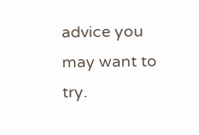advice you may want to try.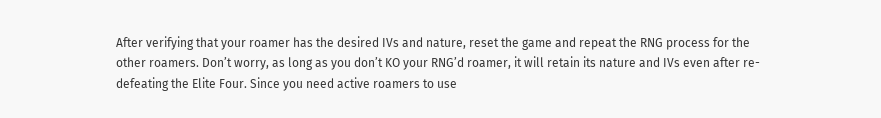After verifying that your roamer has the desired IVs and nature, reset the game and repeat the RNG process for the other roamers. Don’t worry, as long as you don’t KO your RNG’d roamer, it will retain its nature and IVs even after re-defeating the Elite Four. Since you need active roamers to use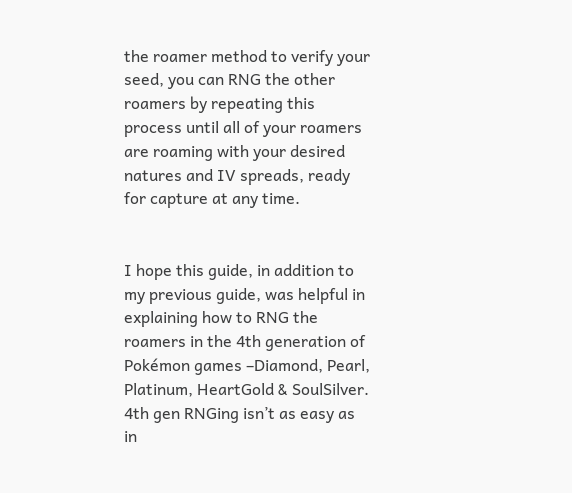the roamer method to verify your seed, you can RNG the other roamers by repeating this process until all of your roamers are roaming with your desired natures and IV spreads, ready for capture at any time.


I hope this guide, in addition to my previous guide, was helpful in explaining how to RNG the roamers in the 4th generation of Pokémon games –Diamond, Pearl, Platinum, HeartGold & SoulSilver. 4th gen RNGing isn’t as easy as in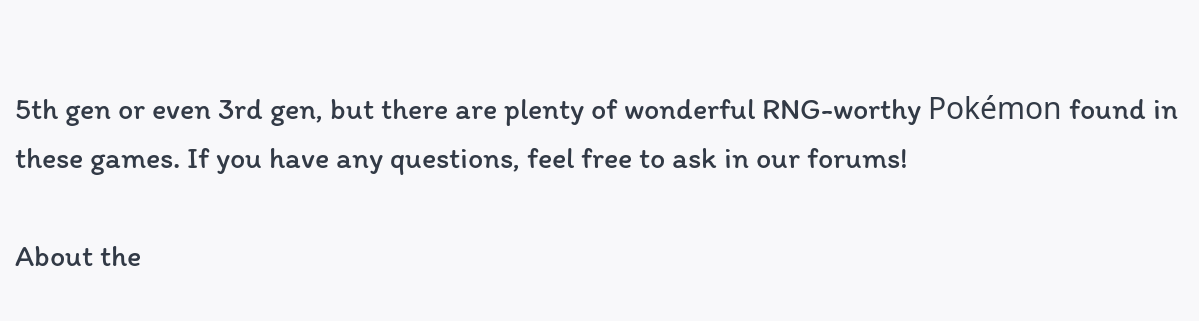5th gen or even 3rd gen, but there are plenty of wonderful RNG-worthy Pokémon found in these games. If you have any questions, feel free to ask in our forums!

About the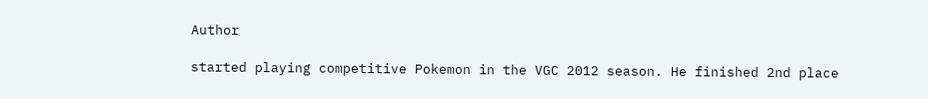Author

started playing competitive Pokemon in the VGC 2012 season. He finished 2nd place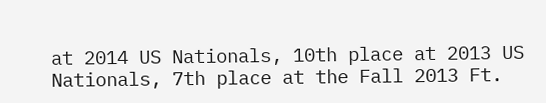at 2014 US Nationals, 10th place at 2013 US Nationals, 7th place at the Fall 2013 Ft.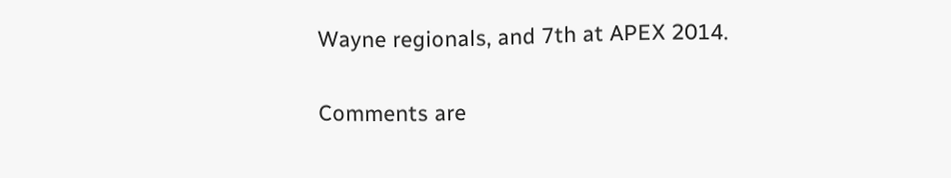Wayne regionals, and 7th at APEX 2014.

Comments are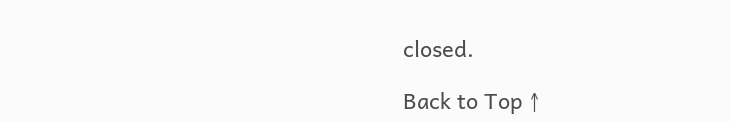closed.

Back to Top ↑